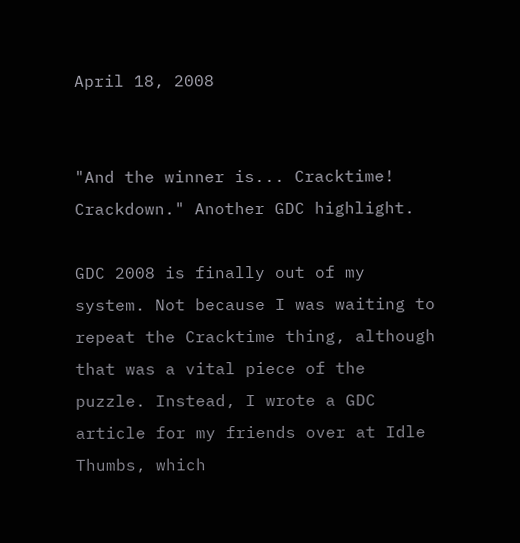April 18, 2008


"And the winner is... Cracktime! Crackdown." Another GDC highlight.

GDC 2008 is finally out of my system. Not because I was waiting to repeat the Cracktime thing, although that was a vital piece of the puzzle. Instead, I wrote a GDC article for my friends over at Idle Thumbs, which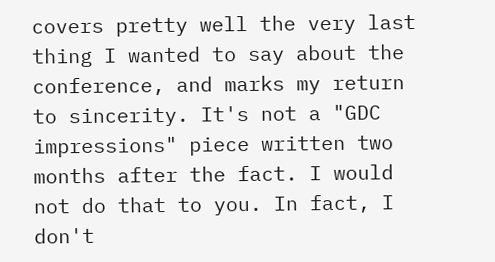covers pretty well the very last thing I wanted to say about the conference, and marks my return to sincerity. It's not a "GDC impressions" piece written two months after the fact. I would not do that to you. In fact, I don't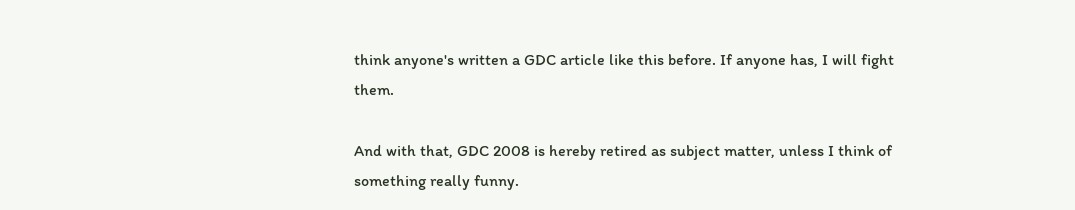think anyone's written a GDC article like this before. If anyone has, I will fight them.

And with that, GDC 2008 is hereby retired as subject matter, unless I think of something really funny.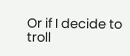Or if I decide to troll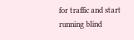for traffic and start running blind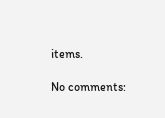items.

No comments: